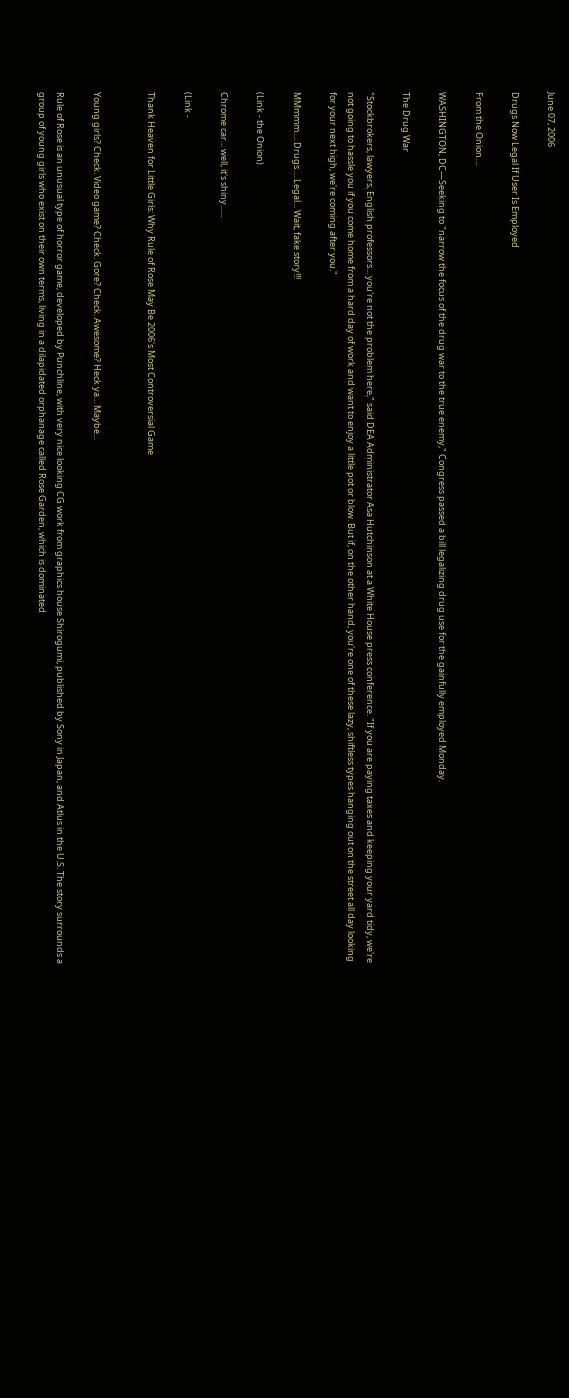June 07, 2006

Drugs Now Legal If User Is Employed

From the Onion....

WASHINGTON, DC—Seeking to "narrow the focus of the drug war to the true enemy," Congress passed a bill legalizing drug use for the gainfully employed Monday.

The Drug War

"Stockbrokers, lawyers, English professors... you're not the problem here," said DEA Administrator Asa Hutchinson at a White House press conference. "If you are paying taxes and keeping your yard tidy, we're not going to hassle you if you come home from a hard day of work and want to enjoy a little pot or blow. But if, on the other hand, you're one of these lazy, shiftless types hanging out on the street all day looking for your next high, we're coming after you."

MMmmm.... Drugs.... Legal... Wait, fake story!!!

(Link - the Onion)

Chrome car... well, it's shiny......

(Link -

Thank Heaven for Little Girls: Why Rule of Rose May Be 2006's Most Controversial Game


Young girls? Check. Video game? Check. Gore? Check. Awesome? Heck ya... Maybe...

Rule of Rose is an unusual type of horror game, developed by Punchline, with very nice looking CG work from graphics house Shirogumi, published by Sony in Japan, and Atlus in the U.S. The story surrounds a group of young girls who exist on their own terms, living in a dilapidated orphanage called Rose Garden, which is dominated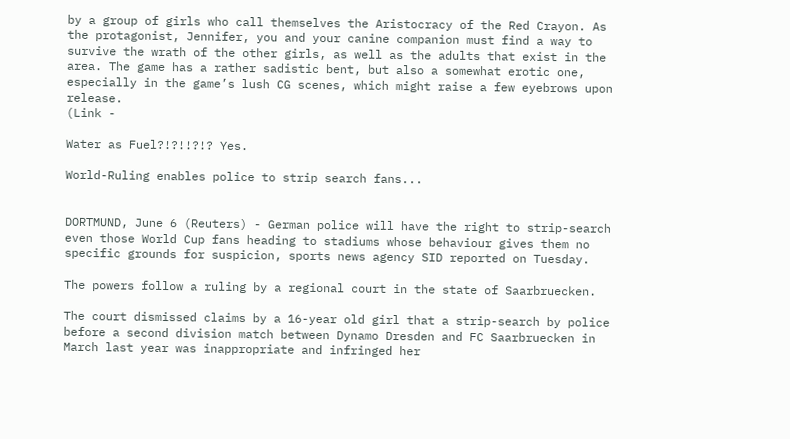by a group of girls who call themselves the Aristocracy of the Red Crayon. As the protagonist, Jennifer, you and your canine companion must find a way to survive the wrath of the other girls, as well as the adults that exist in the area. The game has a rather sadistic bent, but also a somewhat erotic one, especially in the game’s lush CG scenes, which might raise a few eyebrows upon release.
(Link -

Water as Fuel?!?!!?!? Yes.

World-Ruling enables police to strip search fans...


DORTMUND, June 6 (Reuters) - German police will have the right to strip-search even those World Cup fans heading to stadiums whose behaviour gives them no specific grounds for suspicion, sports news agency SID reported on Tuesday.

The powers follow a ruling by a regional court in the state of Saarbruecken.

The court dismissed claims by a 16-year old girl that a strip-search by police before a second division match between Dynamo Dresden and FC Saarbruecken in March last year was inappropriate and infringed her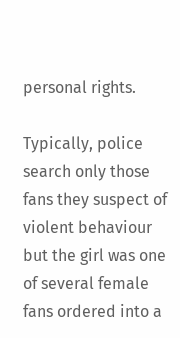personal rights.

Typically, police search only those fans they suspect of violent behaviour but the girl was one of several female fans ordered into a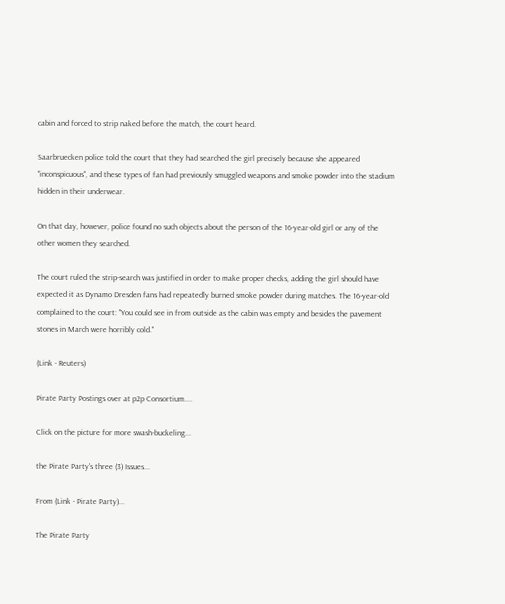cabin and forced to strip naked before the match, the court heard.

Saarbruecken police told the court that they had searched the girl precisely because she appeared "inconspicuous", and these types of fan had previously smuggled weapons and smoke powder into the stadium hidden in their underwear.

On that day, however, police found no such objects about the person of the 16-year-old girl or any of the other women they searched.

The court ruled the strip-search was justified in order to make proper checks, adding the girl should have expected it as Dynamo Dresden fans had repeatedly burned smoke powder during matches. The 16-year-old complained to the court: "You could see in from outside as the cabin was empty and besides the pavement stones in March were horribly cold."

(Link - Reuters)

Pirate Party Postings over at p2p Consortium....

Click on the picture for more swash-buckeling...

the Pirate Party's three (3) Issues...

From (Link - Pirate Party)...

The Pirate Party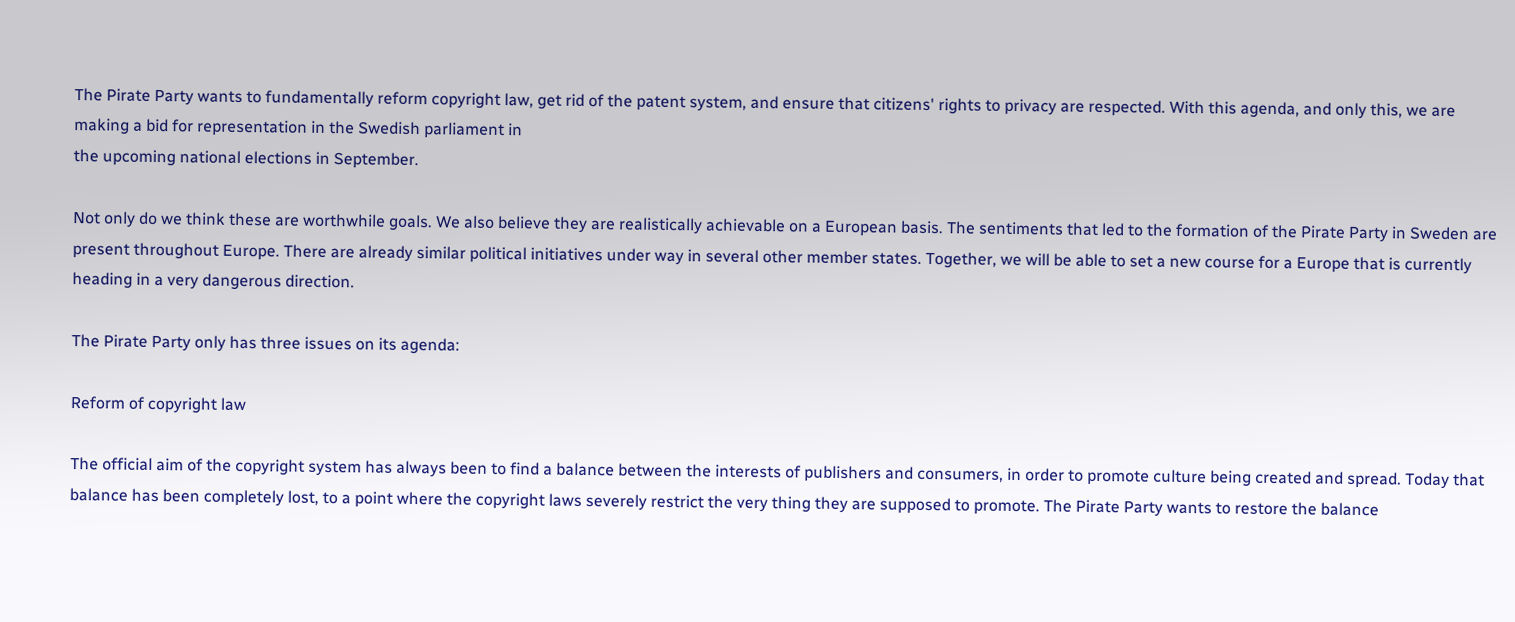The Pirate Party wants to fundamentally reform copyright law, get rid of the patent system, and ensure that citizens' rights to privacy are respected. With this agenda, and only this, we are making a bid for representation in the Swedish parliament in
the upcoming national elections in September.

Not only do we think these are worthwhile goals. We also believe they are realistically achievable on a European basis. The sentiments that led to the formation of the Pirate Party in Sweden are present throughout Europe. There are already similar political initiatives under way in several other member states. Together, we will be able to set a new course for a Europe that is currently heading in a very dangerous direction.

The Pirate Party only has three issues on its agenda:

Reform of copyright law

The official aim of the copyright system has always been to find a balance between the interests of publishers and consumers, in order to promote culture being created and spread. Today that balance has been completely lost, to a point where the copyright laws severely restrict the very thing they are supposed to promote. The Pirate Party wants to restore the balance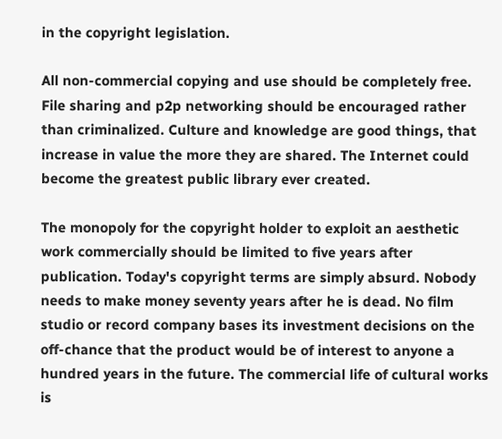in the copyright legislation.

All non-commercial copying and use should be completely free. File sharing and p2p networking should be encouraged rather than criminalized. Culture and knowledge are good things, that increase in value the more they are shared. The Internet could become the greatest public library ever created.

The monopoly for the copyright holder to exploit an aesthetic work commercially should be limited to five years after publication. Today's copyright terms are simply absurd. Nobody needs to make money seventy years after he is dead. No film studio or record company bases its investment decisions on the off-chance that the product would be of interest to anyone a hundred years in the future. The commercial life of cultural works is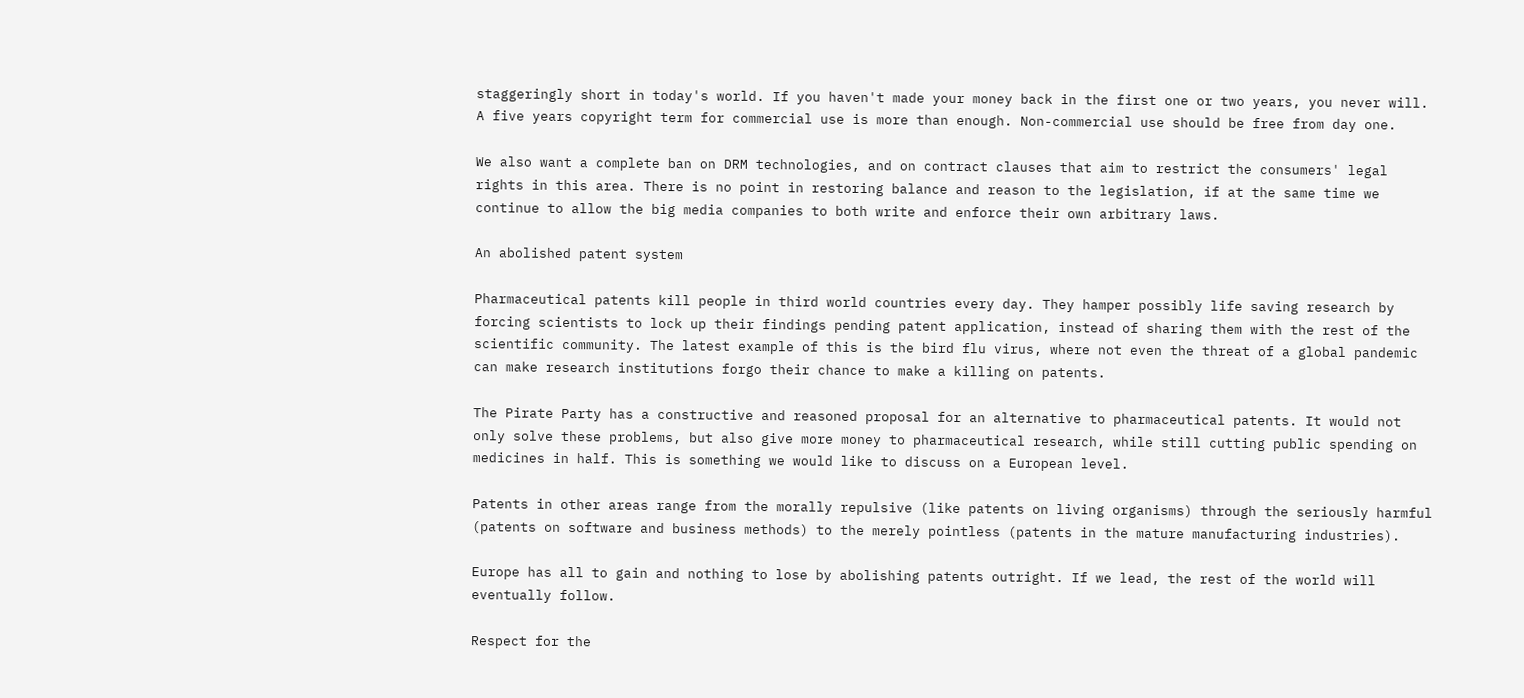staggeringly short in today's world. If you haven't made your money back in the first one or two years, you never will. A five years copyright term for commercial use is more than enough. Non-commercial use should be free from day one.

We also want a complete ban on DRM technologies, and on contract clauses that aim to restrict the consumers' legal rights in this area. There is no point in restoring balance and reason to the legislation, if at the same time we continue to allow the big media companies to both write and enforce their own arbitrary laws.

An abolished patent system

Pharmaceutical patents kill people in third world countries every day. They hamper possibly life saving research by forcing scientists to lock up their findings pending patent application, instead of sharing them with the rest of the scientific community. The latest example of this is the bird flu virus, where not even the threat of a global pandemic can make research institutions forgo their chance to make a killing on patents.

The Pirate Party has a constructive and reasoned proposal for an alternative to pharmaceutical patents. It would not only solve these problems, but also give more money to pharmaceutical research, while still cutting public spending on medicines in half. This is something we would like to discuss on a European level.

Patents in other areas range from the morally repulsive (like patents on living organisms) through the seriously harmful (patents on software and business methods) to the merely pointless (patents in the mature manufacturing industries).

Europe has all to gain and nothing to lose by abolishing patents outright. If we lead, the rest of the world will eventually follow.

Respect for the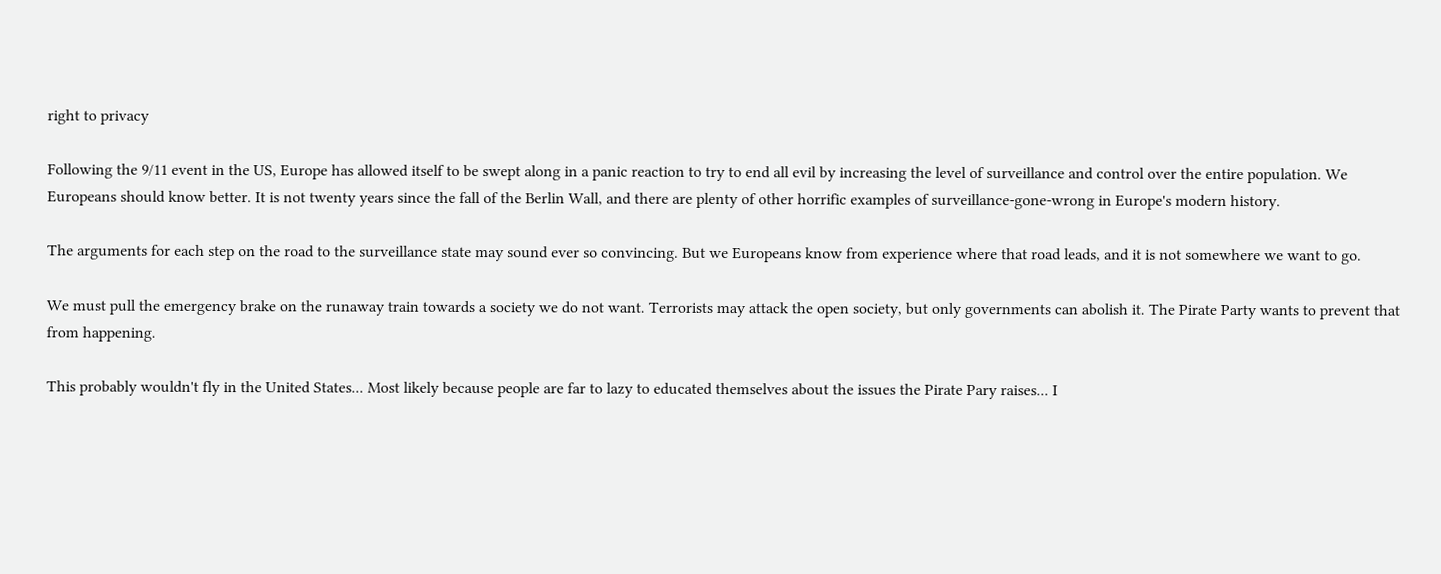right to privacy

Following the 9/11 event in the US, Europe has allowed itself to be swept along in a panic reaction to try to end all evil by increasing the level of surveillance and control over the entire population. We Europeans should know better. It is not twenty years since the fall of the Berlin Wall, and there are plenty of other horrific examples of surveillance-gone-wrong in Europe's modern history.

The arguments for each step on the road to the surveillance state may sound ever so convincing. But we Europeans know from experience where that road leads, and it is not somewhere we want to go.

We must pull the emergency brake on the runaway train towards a society we do not want. Terrorists may attack the open society, but only governments can abolish it. The Pirate Party wants to prevent that from happening.

This probably wouldn't fly in the United States... Most likely because people are far to lazy to educated themselves about the issues the Pirate Pary raises... I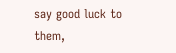say good luck to them,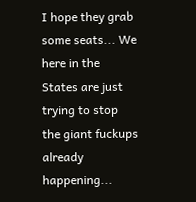I hope they grab some seats... We here in the States are just trying to stop the giant fuckups already happening...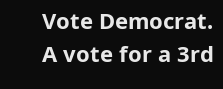Vote Democrat. A vote for a 3rd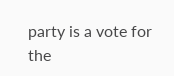party is a vote for the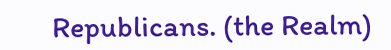Republicans. (the Realm)